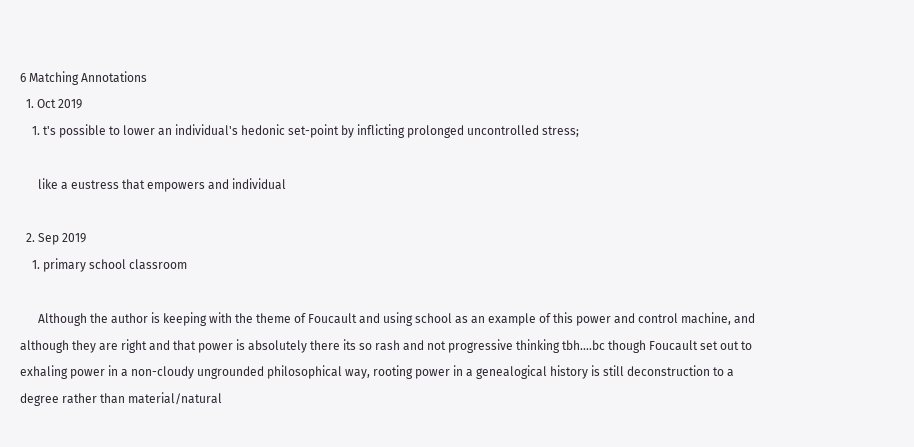6 Matching Annotations
  1. Oct 2019
    1. t's possible to lower an individual's hedonic set-point by inflicting prolonged uncontrolled stress;

      like a eustress that empowers and individual

  2. Sep 2019
    1. primary school classroom

      Although the author is keeping with the theme of Foucault and using school as an example of this power and control machine, and although they are right and that power is absolutely there its so rash and not progressive thinking tbh....bc though Foucault set out to exhaling power in a non-cloudy ungrounded philosophical way, rooting power in a genealogical history is still deconstruction to a degree rather than material/natural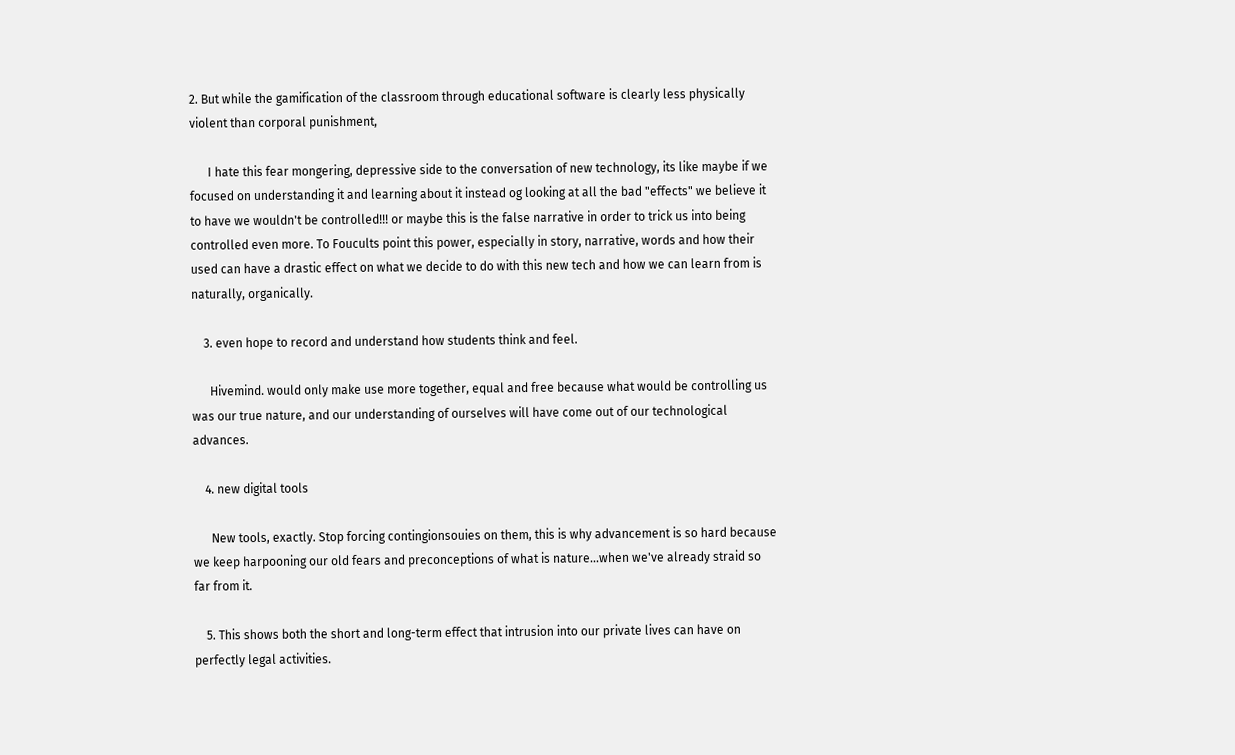2. But while the gamification of the classroom through educational software is clearly less physically violent than corporal punishment,

      I hate this fear mongering, depressive side to the conversation of new technology, its like maybe if we focused on understanding it and learning about it instead og looking at all the bad "effects" we believe it to have we wouldn't be controlled!!! or maybe this is the false narrative in order to trick us into being controlled even more. To Foucults point this power, especially in story, narrative, words and how their used can have a drastic effect on what we decide to do with this new tech and how we can learn from is naturally, organically.

    3. even hope to record and understand how students think and feel.

      Hivemind. would only make use more together, equal and free because what would be controlling us was our true nature, and our understanding of ourselves will have come out of our technological advances.

    4. new digital tools

      New tools, exactly. Stop forcing contingionsouies on them, this is why advancement is so hard because we keep harpooning our old fears and preconceptions of what is nature...when we've already straid so far from it.

    5. This shows both the short and long-term effect that intrusion into our private lives can have on perfectly legal activities.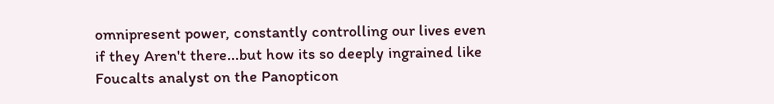omnipresent power, constantly controlling our lives even if they Aren't there...but how its so deeply ingrained like Foucalts analyst on the Panopticon